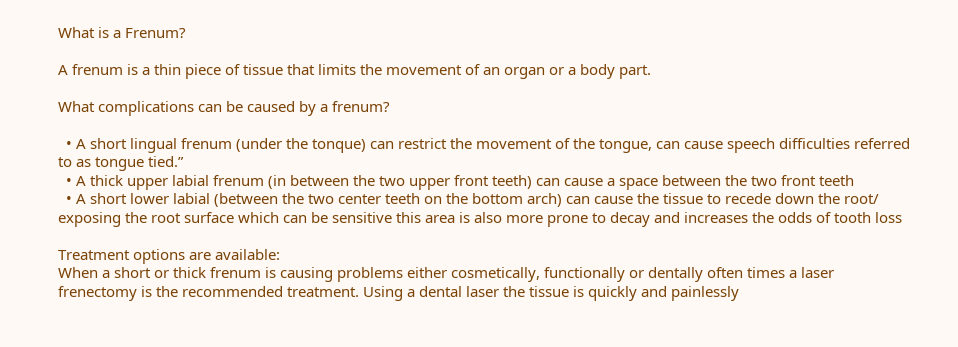What is a Frenum?

A frenum is a thin piece of tissue that limits the movement of an organ or a body part.

What complications can be caused by a frenum?

  • A short lingual frenum (under the tonque) can restrict the movement of the tongue, can cause speech difficulties referred to as tongue tied.”
  • A thick upper labial frenum (in between the two upper front teeth) can cause a space between the two front teeth
  • A short lower labial (between the two center teeth on the bottom arch) can cause the tissue to recede down the root/ exposing the root surface which can be sensitive this area is also more prone to decay and increases the odds of tooth loss

Treatment options are available:
When a short or thick frenum is causing problems either cosmetically, functionally or dentally often times a laser frenectomy is the recommended treatment. Using a dental laser the tissue is quickly and painlessly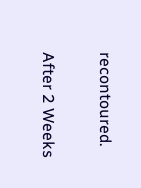recontoured.


After 2 Weeks